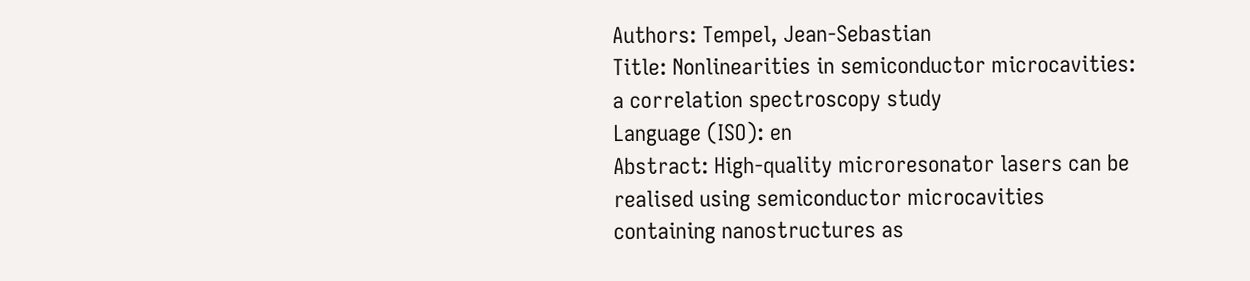Authors: Tempel, Jean-Sebastian
Title: Nonlinearities in semiconductor microcavities: a correlation spectroscopy study
Language (ISO): en
Abstract: High-quality microresonator lasers can be realised using semiconductor microcavities containing nanostructures as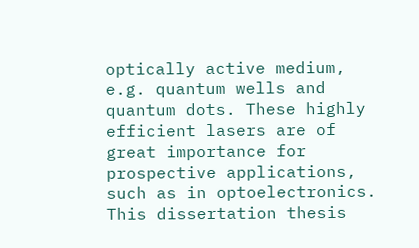optically active medium, e.g. quantum wells and quantum dots. These highly efficient lasers are of great importance for prospective applications, such as in optoelectronics. This dissertation thesis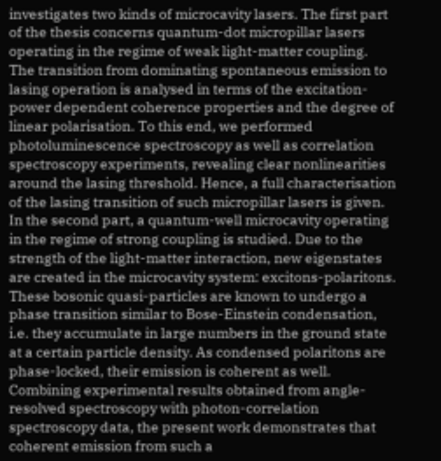investigates two kinds of microcavity lasers. The first part of the thesis concerns quantum-dot micropillar lasers operating in the regime of weak light-matter coupling. The transition from dominating spontaneous emission to lasing operation is analysed in terms of the excitation-power dependent coherence properties and the degree of linear polarisation. To this end, we performed photoluminescence spectroscopy as well as correlation spectroscopy experiments, revealing clear nonlinearities around the lasing threshold. Hence, a full characterisation of the lasing transition of such micropillar lasers is given. In the second part, a quantum-well microcavity operating in the regime of strong coupling is studied. Due to the strength of the light-matter interaction, new eigenstates are created in the microcavity system: excitons-polaritons. These bosonic quasi-particles are known to undergo a phase transition similar to Bose-Einstein condensation, i.e. they accumulate in large numbers in the ground state at a certain particle density. As condensed polaritons are phase-locked, their emission is coherent as well. Combining experimental results obtained from angle-resolved spectroscopy with photon-correlation spectroscopy data, the present work demonstrates that coherent emission from such a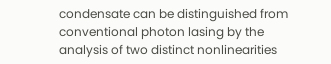condensate can be distinguished from conventional photon lasing by the analysis of two distinct nonlinearities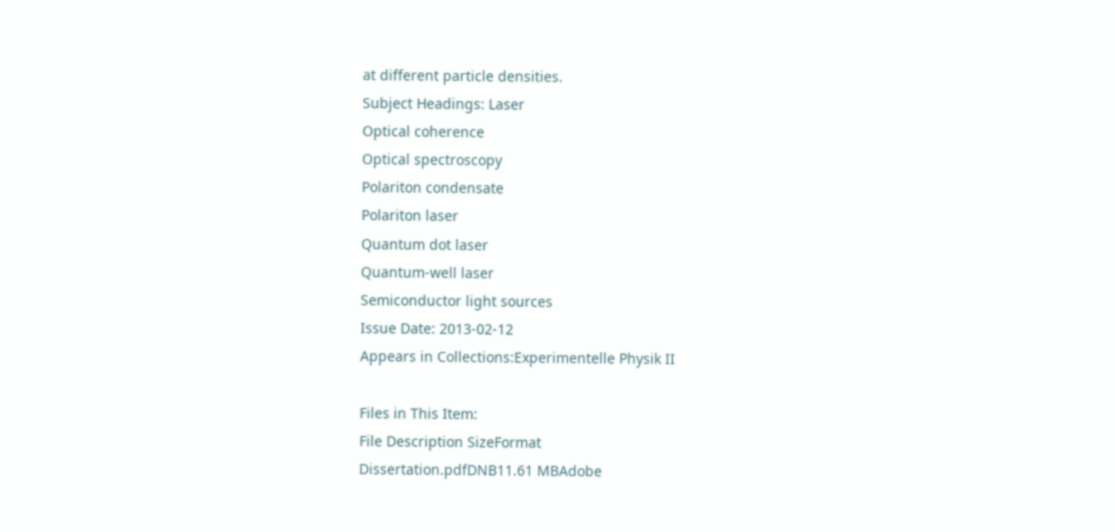at different particle densities.
Subject Headings: Laser
Optical coherence
Optical spectroscopy
Polariton condensate
Polariton laser
Quantum dot laser
Quantum-well laser
Semiconductor light sources
Issue Date: 2013-02-12
Appears in Collections:Experimentelle Physik II

Files in This Item:
File Description SizeFormat
Dissertation.pdfDNB11.61 MBAdobe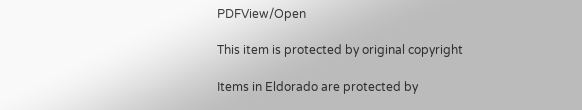PDFView/Open

This item is protected by original copyright

Items in Eldorado are protected by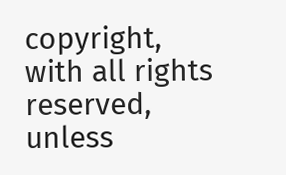copyright, with all rights reserved, unless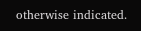otherwise indicated.